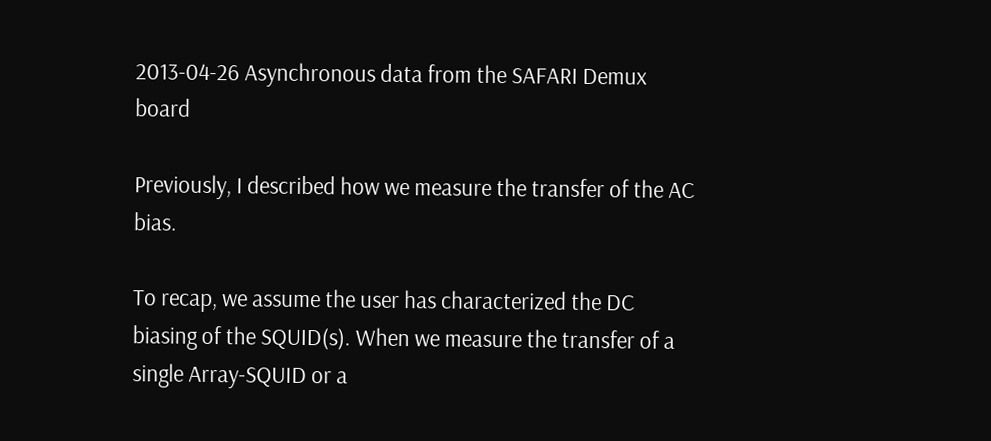2013-04-26 Asynchronous data from the SAFARI Demux board

Previously, I described how we measure the transfer of the AC bias.

To recap, we assume the user has characterized the DC biasing of the SQUID(s). When we measure the transfer of a single Array-SQUID or a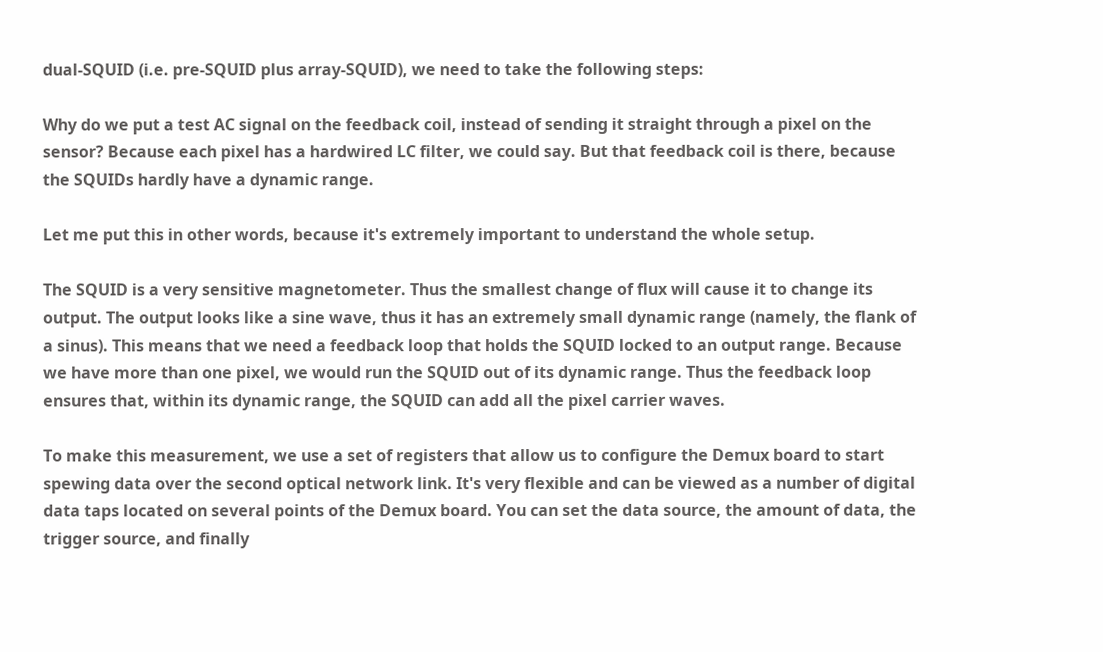dual-SQUID (i.e. pre-SQUID plus array-SQUID), we need to take the following steps:

Why do we put a test AC signal on the feedback coil, instead of sending it straight through a pixel on the sensor? Because each pixel has a hardwired LC filter, we could say. But that feedback coil is there, because the SQUIDs hardly have a dynamic range.

Let me put this in other words, because it's extremely important to understand the whole setup.

The SQUID is a very sensitive magnetometer. Thus the smallest change of flux will cause it to change its output. The output looks like a sine wave, thus it has an extremely small dynamic range (namely, the flank of a sinus). This means that we need a feedback loop that holds the SQUID locked to an output range. Because we have more than one pixel, we would run the SQUID out of its dynamic range. Thus the feedback loop ensures that, within its dynamic range, the SQUID can add all the pixel carrier waves.

To make this measurement, we use a set of registers that allow us to configure the Demux board to start spewing data over the second optical network link. It's very flexible and can be viewed as a number of digital data taps located on several points of the Demux board. You can set the data source, the amount of data, the trigger source, and finally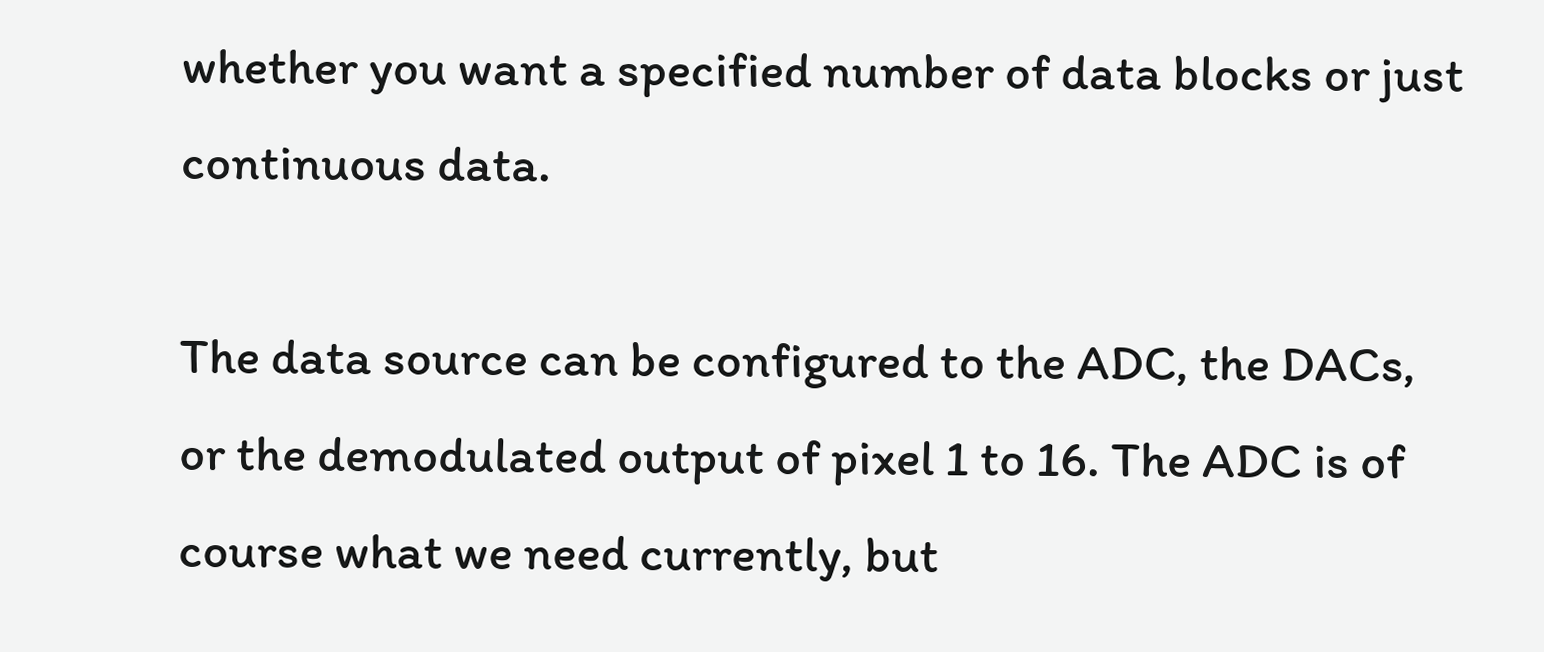whether you want a specified number of data blocks or just continuous data.

The data source can be configured to the ADC, the DACs, or the demodulated output of pixel 1 to 16. The ADC is of course what we need currently, but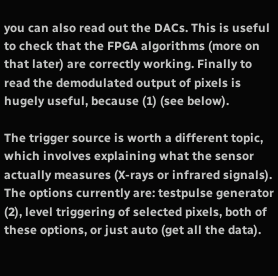you can also read out the DACs. This is useful to check that the FPGA algorithms (more on that later) are correctly working. Finally to read the demodulated output of pixels is hugely useful, because (1) (see below).

The trigger source is worth a different topic, which involves explaining what the sensor actually measures (X-rays or infrared signals). The options currently are: testpulse generator (2), level triggering of selected pixels, both of these options, or just auto (get all the data).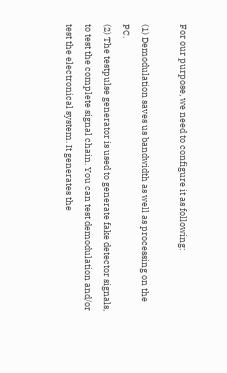For our purpose, we need to configure it as following:

(1) Demodulation saves us bandwidth as well as processing on the PC.
(2) The testpulse generator is used to generate fake detector signals, to test the complete signal chain. You can test demodulation and/or test the electronical system. It generates the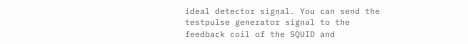ideal detector signal. You can send the testpulse generator signal to the feedback coil of the SQUID and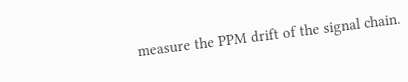measure the PPM drift of the signal chain.